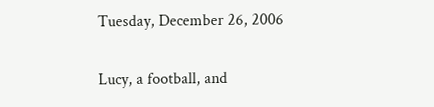Tuesday, December 26, 2006

Lucy, a football, and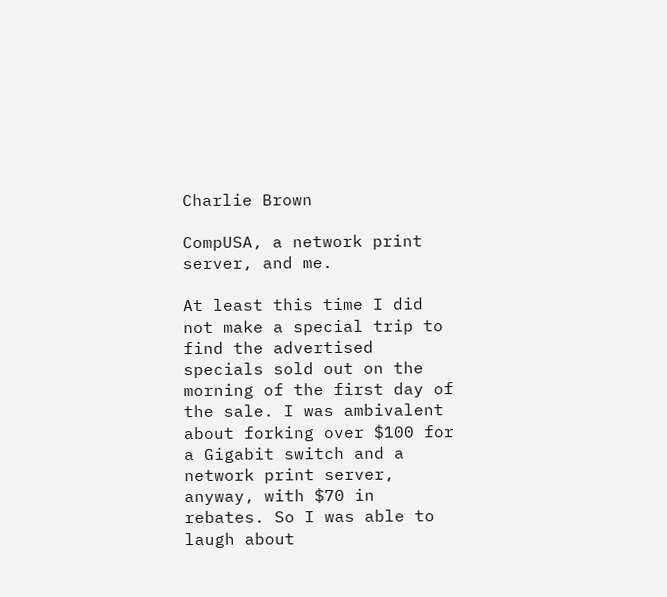Charlie Brown

CompUSA, a network print server, and me.

At least this time I did not make a special trip to find the advertised specials sold out on the morning of the first day of the sale. I was ambivalent about forking over $100 for a Gigabit switch and a network print server, anyway, with $70 in rebates. So I was able to laugh about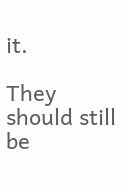it.

They should still be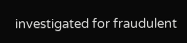investigated for fraudulent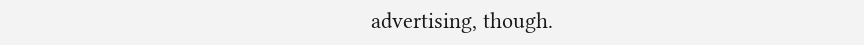advertising, though.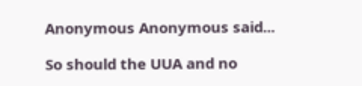Anonymous Anonymous said...

So should the UUA and no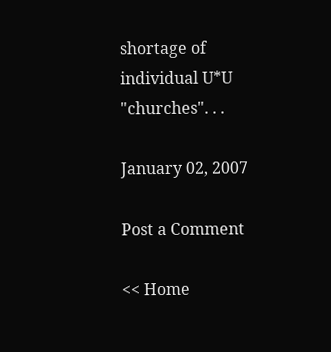shortage of individual U*U "churches". . .

January 02, 2007

Post a Comment

<< Home